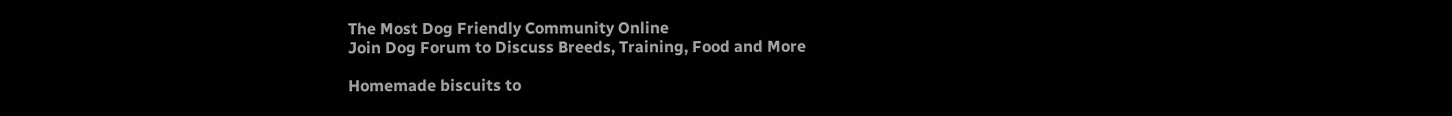The Most Dog Friendly Community Online
Join Dog Forum to Discuss Breeds, Training, Food and More

Homemade biscuits to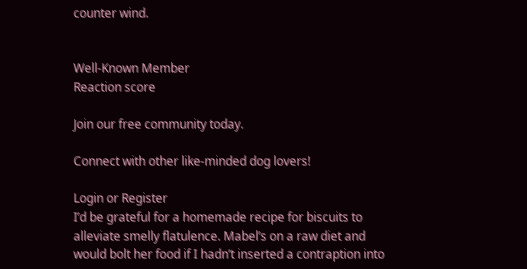counter wind.


Well-Known Member
Reaction score

Join our free community today.

Connect with other like-minded dog lovers!

Login or Register
I’d be grateful for a homemade recipe for biscuits to alleviate smelly flatulence. Mabel’s on a raw diet and would bolt her food if I hadn’t inserted a contraption into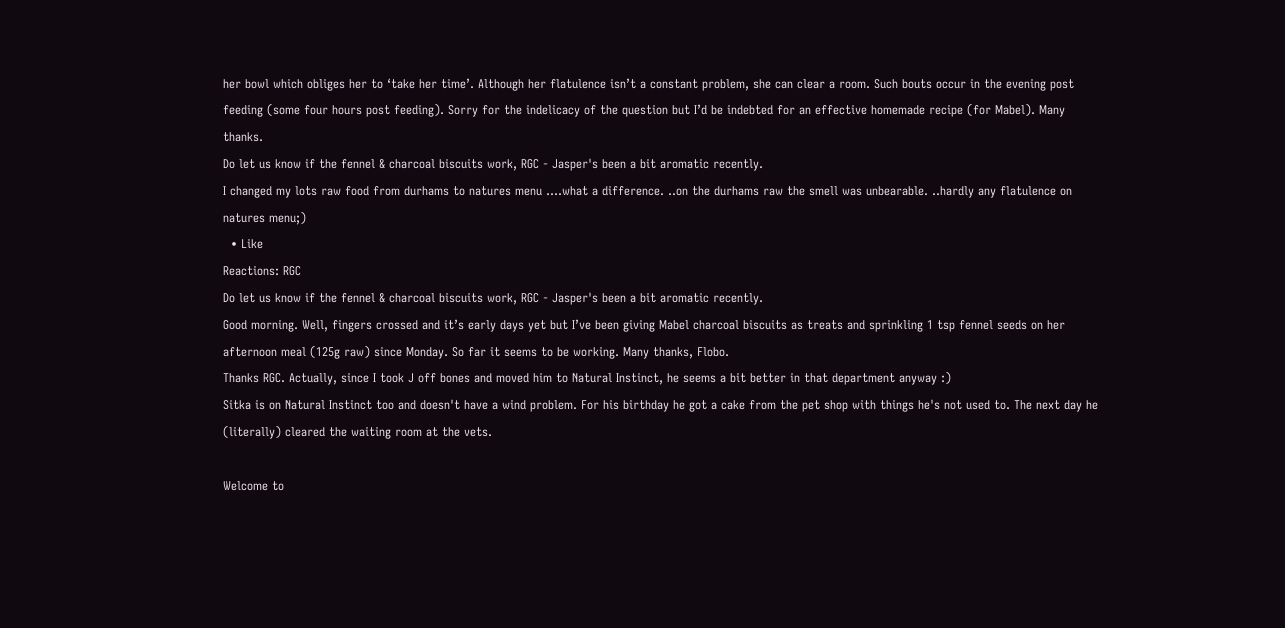her bowl which obliges her to ‘take her time’. Although her flatulence isn’t a constant problem, she can clear a room. Such bouts occur in the evening post feeding (some four hours post feeding). Sorry for the indelicacy of the question but I’d be indebted for an effective homemade recipe (for Mabel). Many thanks.
Do let us know if the fennel & charcoal biscuits work, RGC - Jasper's been a bit aromatic recently.
I changed my lots raw food from durhams to natures menu ....what a difference. ..on the durhams raw the smell was unbearable. ..hardly any flatulence on natures menu;)
  • Like
Reactions: RGC
Do let us know if the fennel & charcoal biscuits work, RGC - Jasper's been a bit aromatic recently.
Good morning. Well, fingers crossed and it’s early days yet but I’ve been giving Mabel charcoal biscuits as treats and sprinkling 1 tsp fennel seeds on her afternoon meal (125g raw) since Monday. So far it seems to be working. Many thanks, Flobo.
Thanks RGC. Actually, since I took J off bones and moved him to Natural Instinct, he seems a bit better in that department anyway :)
Sitka is on Natural Instinct too and doesn't have a wind problem. For his birthday he got a cake from the pet shop with things he's not used to. The next day he (literally) cleared the waiting room at the vets.

Welcome to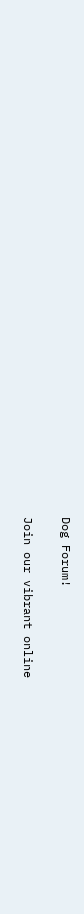Dog Forum!

Join our vibrant online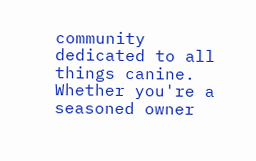community dedicated to all things canine. Whether you're a seasoned owner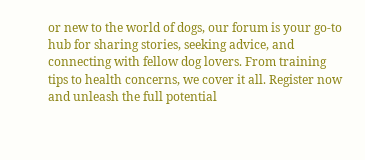or new to the world of dogs, our forum is your go-to hub for sharing stories, seeking advice, and connecting with fellow dog lovers. From training tips to health concerns, we cover it all. Register now and unleash the full potential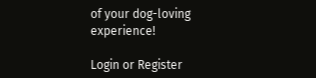of your dog-loving experience!

Login or Register